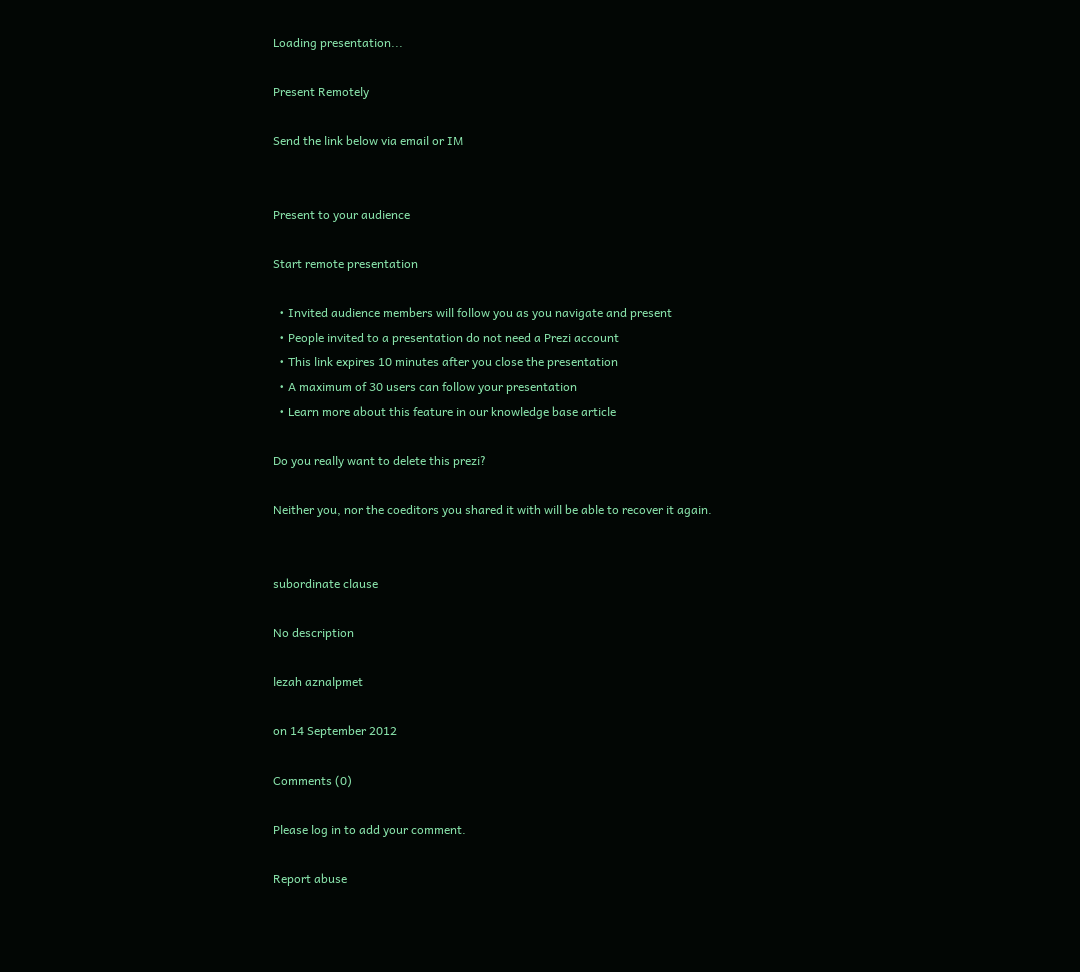Loading presentation...

Present Remotely

Send the link below via email or IM


Present to your audience

Start remote presentation

  • Invited audience members will follow you as you navigate and present
  • People invited to a presentation do not need a Prezi account
  • This link expires 10 minutes after you close the presentation
  • A maximum of 30 users can follow your presentation
  • Learn more about this feature in our knowledge base article

Do you really want to delete this prezi?

Neither you, nor the coeditors you shared it with will be able to recover it again.


subordinate clause

No description

lezah aznalpmet

on 14 September 2012

Comments (0)

Please log in to add your comment.

Report abuse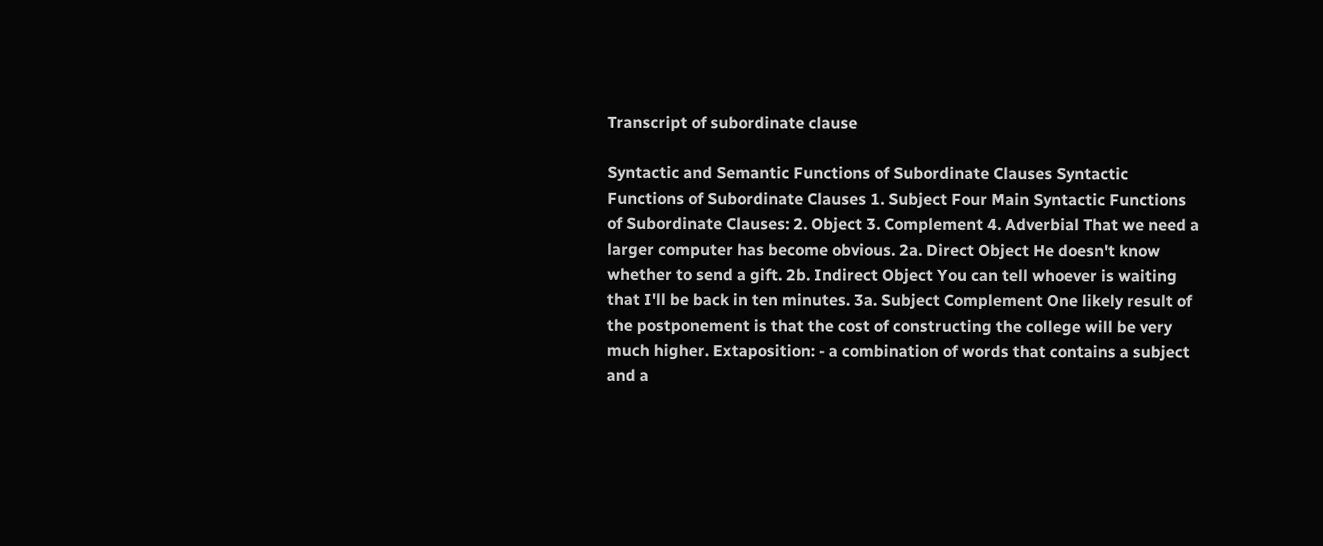Transcript of subordinate clause

Syntactic and Semantic Functions of Subordinate Clauses Syntactic Functions of Subordinate Clauses 1. Subject Four Main Syntactic Functions of Subordinate Clauses: 2. Object 3. Complement 4. Adverbial That we need a larger computer has become obvious. 2a. Direct Object He doesn't know whether to send a gift. 2b. Indirect Object You can tell whoever is waiting that I'll be back in ten minutes. 3a. Subject Complement One likely result of the postponement is that the cost of constructing the college will be very much higher. Extaposition: - a combination of words that contains a subject and a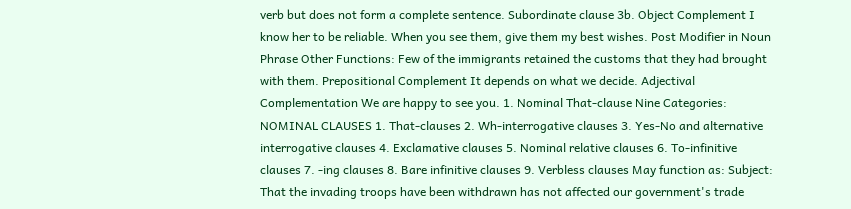verb but does not form a complete sentence. Subordinate clause 3b. Object Complement I know her to be reliable. When you see them, give them my best wishes. Post Modifier in Noun Phrase Other Functions: Few of the immigrants retained the customs that they had brought with them. Prepositional Complement It depends on what we decide. Adjectival Complementation We are happy to see you. 1. Nominal That-clause Nine Categories: NOMINAL CLAUSES 1. That-clauses 2. Wh-interrogative clauses 3. Yes-No and alternative interrogative clauses 4. Exclamative clauses 5. Nominal relative clauses 6. To-infinitive clauses 7. -ing clauses 8. Bare infinitive clauses 9. Verbless clauses May function as: Subject: That the invading troops have been withdrawn has not affected our government's trade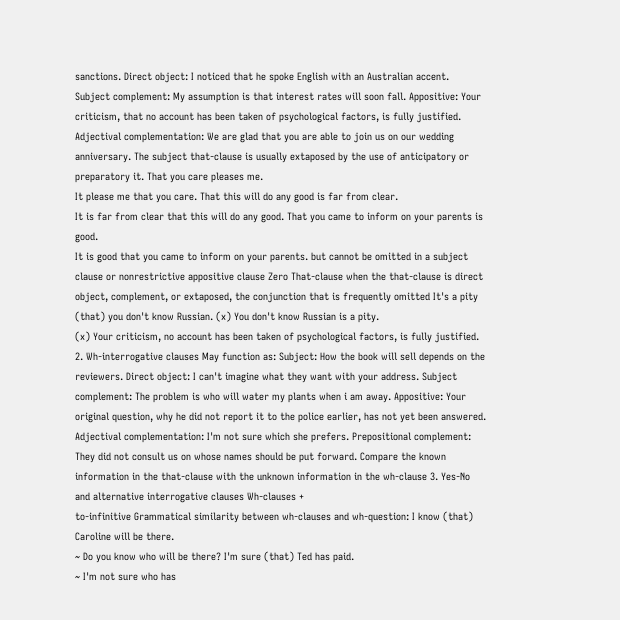sanctions. Direct object: I noticed that he spoke English with an Australian accent. Subject complement: My assumption is that interest rates will soon fall. Appositive: Your criticism, that no account has been taken of psychological factors, is fully justified. Adjectival complementation: We are glad that you are able to join us on our wedding anniversary. The subject that-clause is usually extaposed by the use of anticipatory or preparatory it. That you care pleases me.
It please me that you care. That this will do any good is far from clear.
It is far from clear that this will do any good. That you came to inform on your parents is good.
It is good that you came to inform on your parents. but cannot be omitted in a subject clause or nonrestrictive appositive clause Zero That-clause when the that-clause is direct object, complement, or extaposed, the conjunction that is frequently omitted It's a pity (that) you don't know Russian. (x) You don't know Russian is a pity.
(x) Your criticism, no account has been taken of psychological factors, is fully justified. 2. Wh-interrogative clauses May function as: Subject: How the book will sell depends on the reviewers. Direct object: I can't imagine what they want with your address. Subject complement: The problem is who will water my plants when i am away. Appositive: Your original question, why he did not report it to the police earlier, has not yet been answered. Adjectival complementation: I'm not sure which she prefers. Prepositional complement: They did not consult us on whose names should be put forward. Compare the known information in the that-clause with the unknown information in the wh-clause 3. Yes-No and alternative interrogative clauses Wh-clauses +
to-infinitive Grammatical similarity between wh-clauses and wh-question: I know (that) Caroline will be there.
~ Do you know who will be there? I'm sure (that) Ted has paid.
~ I'm not sure who has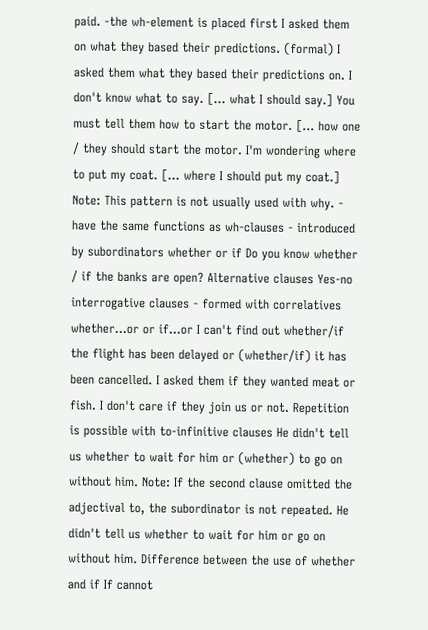paid. -the wh-element is placed first I asked them on what they based their predictions. (formal) I asked them what they based their predictions on. I don't know what to say. [... what I should say.] You must tell them how to start the motor. [... how one / they should start the motor. I'm wondering where to put my coat. [... where I should put my coat.] Note: This pattern is not usually used with why. - have the same functions as wh-clauses - introduced by subordinators whether or if Do you know whether / if the banks are open? Alternative clauses Yes-no interrogative clauses - formed with correlatives whether...or or if...or I can't find out whether/if the flight has been delayed or (whether/if) it has been cancelled. I asked them if they wanted meat or fish. I don't care if they join us or not. Repetition is possible with to-infinitive clauses He didn't tell us whether to wait for him or (whether) to go on without him. Note: If the second clause omitted the adjectival to, the subordinator is not repeated. He didn't tell us whether to wait for him or go on without him. Difference between the use of whether and if If cannot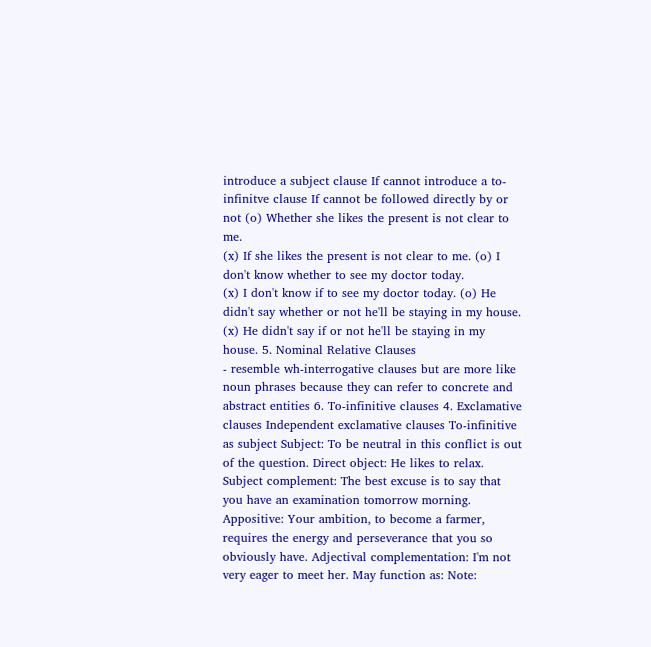introduce a subject clause If cannot introduce a to-infinitve clause If cannot be followed directly by or not (o) Whether she likes the present is not clear to me.
(x) If she likes the present is not clear to me. (o) I don't know whether to see my doctor today.
(x) I don't know if to see my doctor today. (o) He didn't say whether or not he'll be staying in my house.
(x) He didn't say if or not he'll be staying in my house. 5. Nominal Relative Clauses
- resemble wh-interrogative clauses but are more like noun phrases because they can refer to concrete and abstract entities 6. To-infinitive clauses 4. Exclamative clauses Independent exclamative clauses To-infinitive as subject Subject: To be neutral in this conflict is out of the question. Direct object: He likes to relax. Subject complement: The best excuse is to say that you have an examination tomorrow morning. Appositive: Your ambition, to become a farmer, requires the energy and perseverance that you so obviously have. Adjectival complementation: I'm not very eager to meet her. May function as: Note: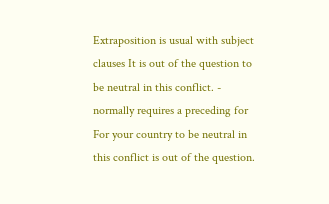Extraposition is usual with subject clauses It is out of the question to be neutral in this conflict. - normally requires a preceding for For your country to be neutral in this conflict is out of the question.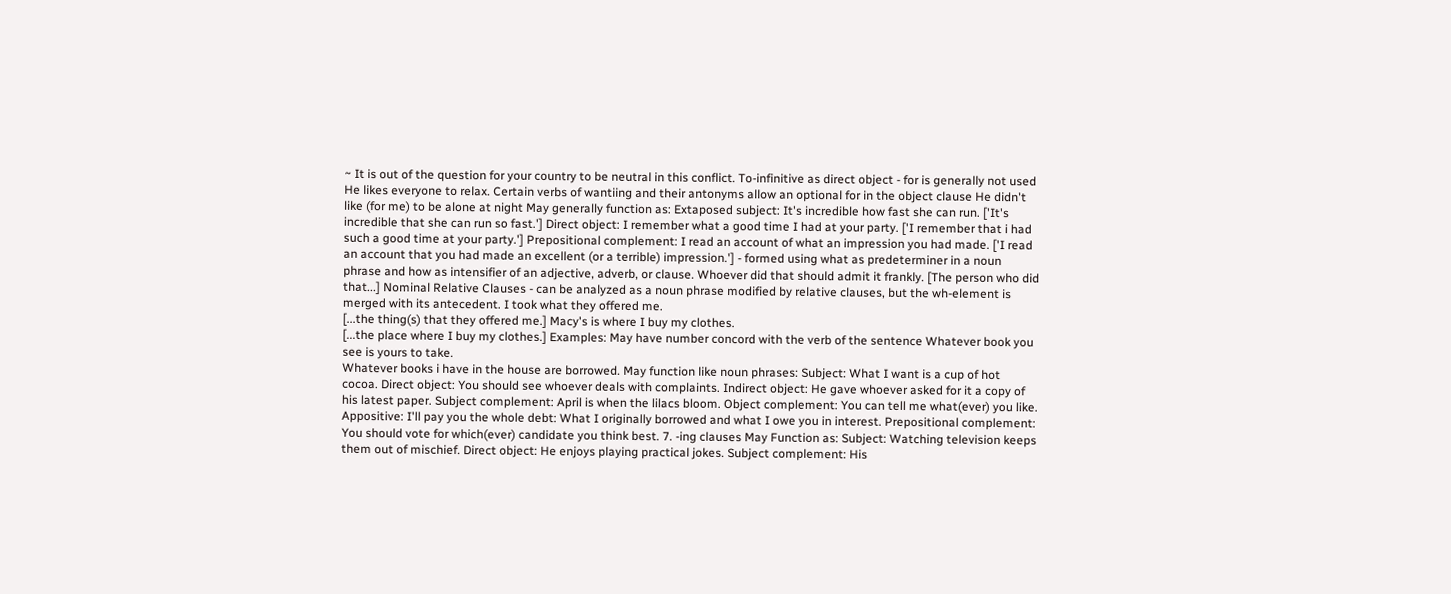~ It is out of the question for your country to be neutral in this conflict. To-infinitive as direct object - for is generally not used He likes everyone to relax. Certain verbs of wantiing and their antonyms allow an optional for in the object clause He didn't like (for me) to be alone at night May generally function as: Extaposed subject: It's incredible how fast she can run. ['It's incredible that she can run so fast.'] Direct object: I remember what a good time I had at your party. ['I remember that i had such a good time at your party.'] Prepositional complement: I read an account of what an impression you had made. ['I read an account that you had made an excellent (or a terrible) impression.'] - formed using what as predeterminer in a noun phrase and how as intensifier of an adjective, adverb, or clause. Whoever did that should admit it frankly. [The person who did that...] Nominal Relative Clauses - can be analyzed as a noun phrase modified by relative clauses, but the wh-element is merged with its antecedent. I took what they offered me.
[...the thing(s) that they offered me.] Macy's is where I buy my clothes.
[...the place where I buy my clothes.] Examples: May have number concord with the verb of the sentence Whatever book you see is yours to take.
Whatever books i have in the house are borrowed. May function like noun phrases: Subject: What I want is a cup of hot cocoa. Direct object: You should see whoever deals with complaints. Indirect object: He gave whoever asked for it a copy of his latest paper. Subject complement: April is when the lilacs bloom. Object complement: You can tell me what(ever) you like. Appositive: I'll pay you the whole debt: What I originally borrowed and what I owe you in interest. Prepositional complement: You should vote for which(ever) candidate you think best. 7. -ing clauses May Function as: Subject: Watching television keeps them out of mischief. Direct object: He enjoys playing practical jokes. Subject complement: His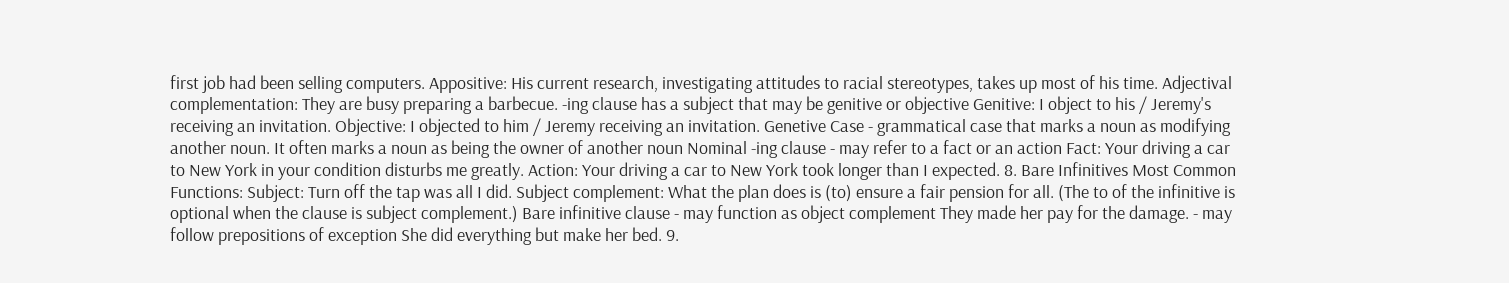first job had been selling computers. Appositive: His current research, investigating attitudes to racial stereotypes, takes up most of his time. Adjectival complementation: They are busy preparing a barbecue. -ing clause has a subject that may be genitive or objective Genitive: I object to his / Jeremy's receiving an invitation. Objective: I objected to him / Jeremy receiving an invitation. Genetive Case - grammatical case that marks a noun as modifying another noun. It often marks a noun as being the owner of another noun Nominal -ing clause - may refer to a fact or an action Fact: Your driving a car to New York in your condition disturbs me greatly. Action: Your driving a car to New York took longer than I expected. 8. Bare Infinitives Most Common Functions: Subject: Turn off the tap was all I did. Subject complement: What the plan does is (to) ensure a fair pension for all. (The to of the infinitive is optional when the clause is subject complement.) Bare infinitive clause - may function as object complement They made her pay for the damage. - may follow prepositions of exception She did everything but make her bed. 9.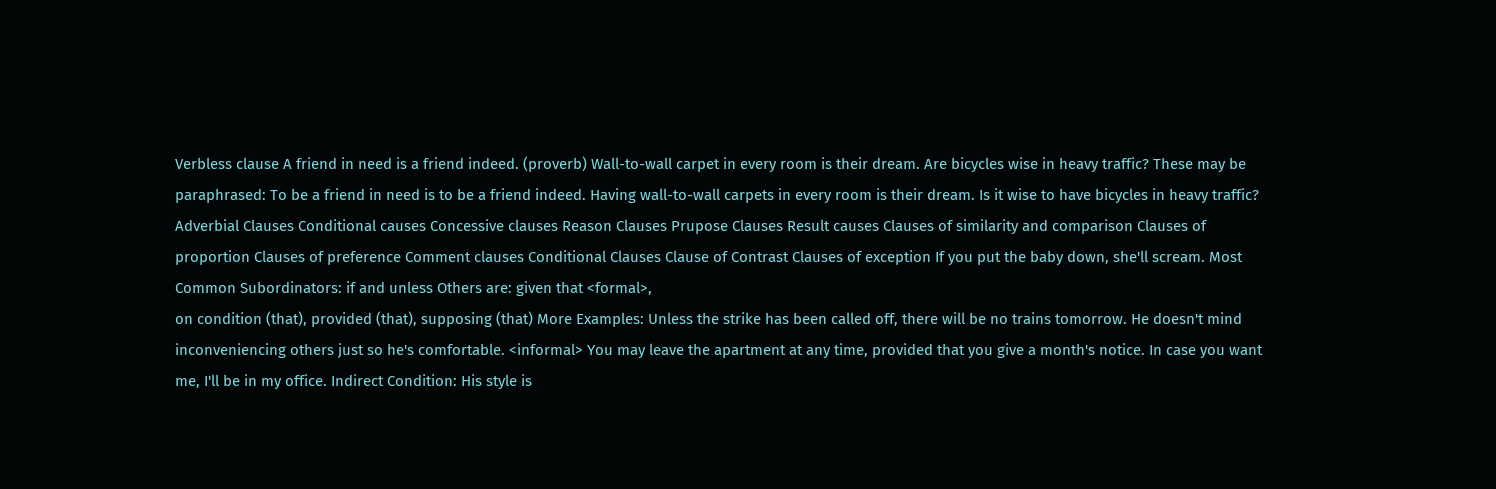Verbless clause A friend in need is a friend indeed. (proverb) Wall-to-wall carpet in every room is their dream. Are bicycles wise in heavy traffic? These may be paraphrased: To be a friend in need is to be a friend indeed. Having wall-to-wall carpets in every room is their dream. Is it wise to have bicycles in heavy traffic? Adverbial Clauses Conditional causes Concessive clauses Reason Clauses Prupose Clauses Result causes Clauses of similarity and comparison Clauses of proportion Clauses of preference Comment clauses Conditional Clauses Clause of Contrast Clauses of exception If you put the baby down, she'll scream. Most Common Subordinators: if and unless Others are: given that <formal>,
on condition (that), provided (that), supposing (that) More Examples: Unless the strike has been called off, there will be no trains tomorrow. He doesn't mind inconveniencing others just so he's comfortable. <informal> You may leave the apartment at any time, provided that you give a month's notice. In case you want me, I'll be in my office. Indirect Condition: His style is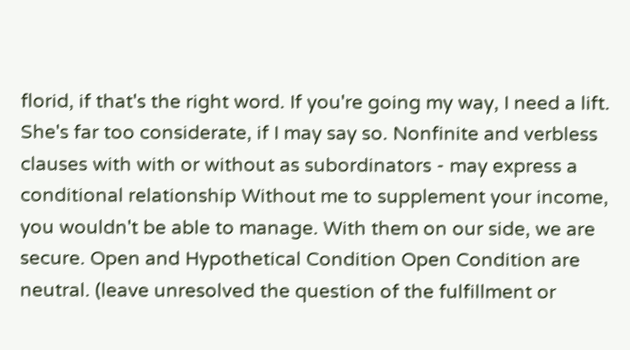florid, if that's the right word. If you're going my way, I need a lift. She's far too considerate, if I may say so. Nonfinite and verbless clauses with with or without as subordinators - may express a conditional relationship Without me to supplement your income, you wouldn't be able to manage. With them on our side, we are secure. Open and Hypothetical Condition Open Condition are neutral. (leave unresolved the question of the fulfillment or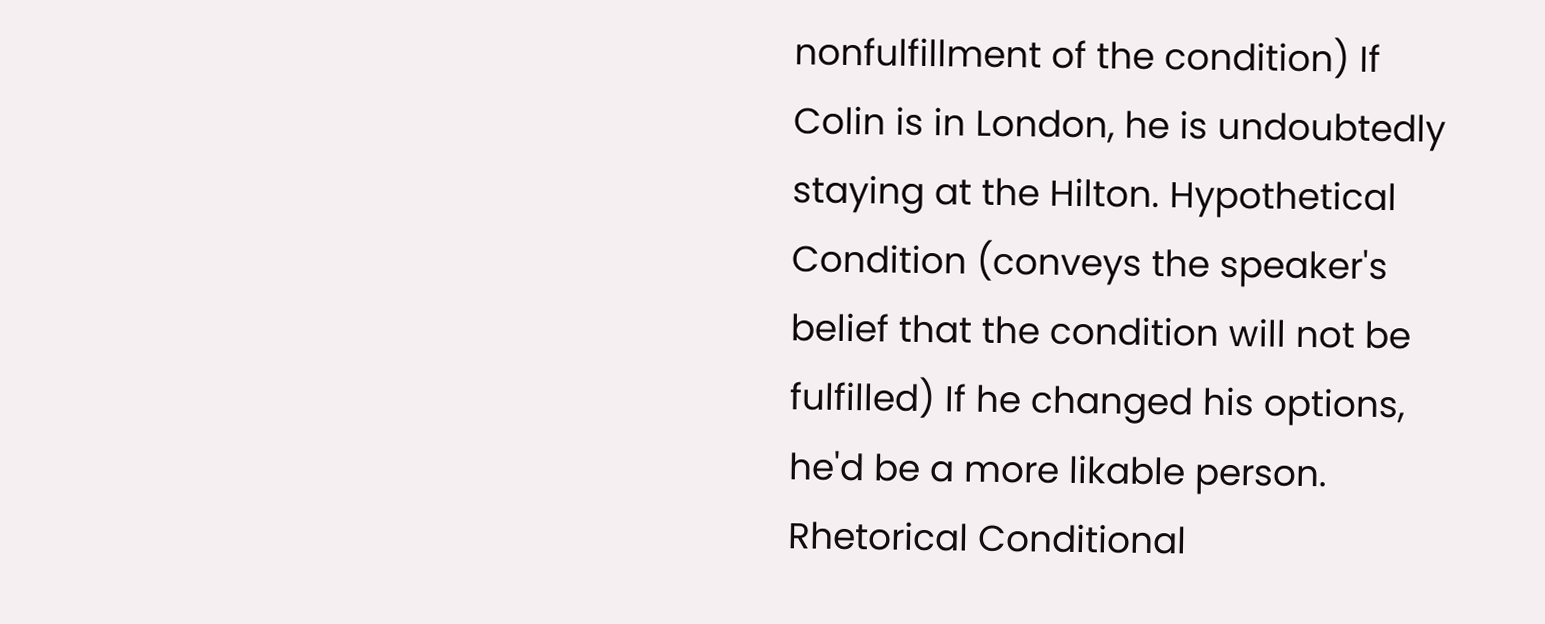nonfulfillment of the condition) If Colin is in London, he is undoubtedly staying at the Hilton. Hypothetical Condition (conveys the speaker's belief that the condition will not be fulfilled) If he changed his options, he'd be a more likable person. Rhetorical Conditional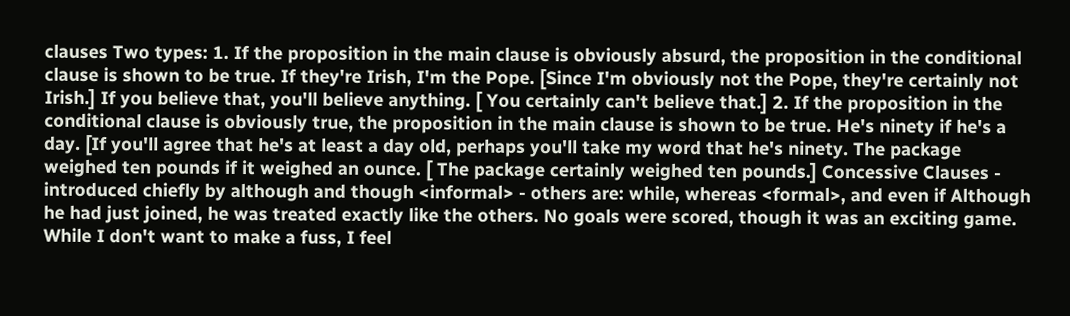clauses Two types: 1. If the proposition in the main clause is obviously absurd, the proposition in the conditional clause is shown to be true. If they're Irish, I'm the Pope. [Since I'm obviously not the Pope, they're certainly not Irish.] If you believe that, you'll believe anything. [ You certainly can't believe that.] 2. If the proposition in the conditional clause is obviously true, the proposition in the main clause is shown to be true. He's ninety if he's a day. [If you'll agree that he's at least a day old, perhaps you'll take my word that he's ninety. The package weighed ten pounds if it weighed an ounce. [ The package certainly weighed ten pounds.] Concessive Clauses - introduced chiefly by although and though <informal> - others are: while, whereas <formal>, and even if Although he had just joined, he was treated exactly like the others. No goals were scored, though it was an exciting game. While I don't want to make a fuss, I feel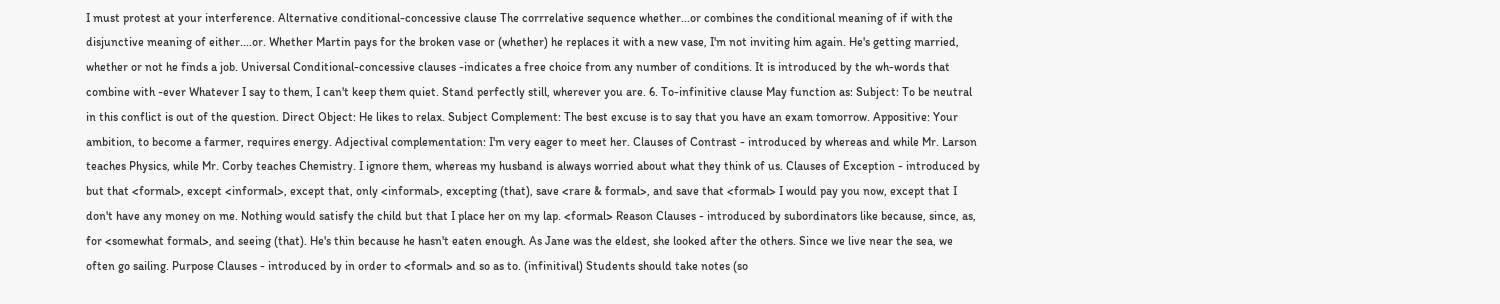I must protest at your interference. Alternative conditional-concessive clause The corrrelative sequence whether...or combines the conditional meaning of if with the disjunctive meaning of either....or. Whether Martin pays for the broken vase or (whether) he replaces it with a new vase, I'm not inviting him again. He's getting married, whether or not he finds a job. Universal Conditional-concessive clauses -indicates a free choice from any number of conditions. It is introduced by the wh-words that combine with -ever Whatever I say to them, I can't keep them quiet. Stand perfectly still, wherever you are. 6. To-infinitive clause May function as: Subject: To be neutral in this conflict is out of the question. Direct Object: He likes to relax. Subject Complement: The best excuse is to say that you have an exam tomorrow. Appositive: Your ambition, to become a farmer, requires energy. Adjectival complementation: I'm very eager to meet her. Clauses of Contrast - introduced by whereas and while Mr. Larson teaches Physics, while Mr. Corby teaches Chemistry. I ignore them, whereas my husband is always worried about what they think of us. Clauses of Exception - introduced by but that <formal>, except <informal>, except that, only <informal>, excepting (that), save <rare & formal>, and save that <formal> I would pay you now, except that I don't have any money on me. Nothing would satisfy the child but that I place her on my lap. <formal> Reason Clauses - introduced by subordinators like because, since, as, for <somewhat formal>, and seeing (that). He's thin because he hasn't eaten enough. As Jane was the eldest, she looked after the others. Since we live near the sea, we often go sailing. Purpose Clauses - introduced by in order to <formal> and so as to. (infinitival) Students should take notes (so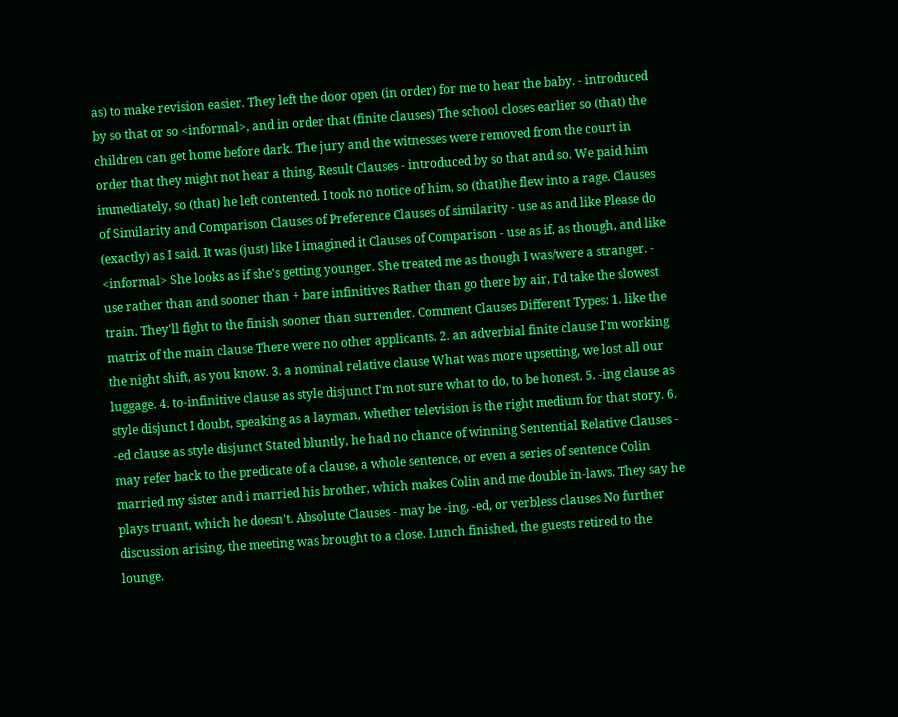as) to make revision easier. They left the door open (in order) for me to hear the baby. - introduced by so that or so <informal>, and in order that (finite clauses) The school closes earlier so (that) the children can get home before dark. The jury and the witnesses were removed from the court in order that they might not hear a thing. Result Clauses - introduced by so that and so. We paid him immediately, so (that) he left contented. I took no notice of him, so (that)he flew into a rage. Clauses of Similarity and Comparison Clauses of Preference Clauses of similarity - use as and like Please do (exactly) as I said. It was (just) like I imagined it Clauses of Comparison - use as if, as though, and like <informal> She looks as if she's getting younger. She treated me as though I was/were a stranger. - use rather than and sooner than + bare infinitives Rather than go there by air, I'd take the slowest train. They'll fight to the finish sooner than surrender. Comment Clauses Different Types: 1. like the matrix of the main clause There were no other applicants. 2. an adverbial finite clause I'm working the night shift, as you know. 3. a nominal relative clause What was more upsetting, we lost all our luggage. 4. to-infinitive clause as style disjunct I'm not sure what to do, to be honest. 5. -ing clause as style disjunct I doubt, speaking as a layman, whether television is the right medium for that story. 6. -ed clause as style disjunct Stated bluntly, he had no chance of winning Sentential Relative Clauses - may refer back to the predicate of a clause, a whole sentence, or even a series of sentence Colin married my sister and i married his brother, which makes Colin and me double in-laws. They say he plays truant, which he doesn't. Absolute Clauses - may be -ing, -ed, or verbless clauses No further discussion arising, the meeting was brought to a close. Lunch finished, the guests retired to the lounge.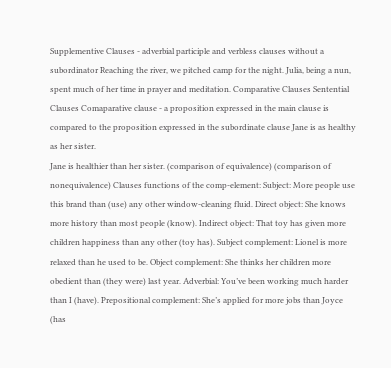Supplementive Clauses - adverbial participle and verbless clauses without a subordinator Reaching the river, we pitched camp for the night. Julia, being a nun, spent much of her time in prayer and meditation. Comparative Clauses Sentential Clauses Comaparative clause - a proposition expressed in the main clause is compared to the proposition expressed in the subordinate clause Jane is as healthy as her sister.
Jane is healthier than her sister. (comparison of equivalence) (comparison of nonequivalence) Clauses functions of the comp-element: Subject: More people use this brand than (use) any other window-cleaning fluid. Direct object: She knows more history than most people (know). Indirect object: That toy has given more children happiness than any other (toy has). Subject complement: Lionel is more relaxed than he used to be. Object complement: She thinks her children more obedient than (they were) last year. Adverbial: You’ve been working much harder than I (have). Prepositional complement: She’s applied for more jobs than Joyce (has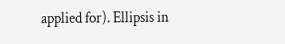applied for). Ellipsis in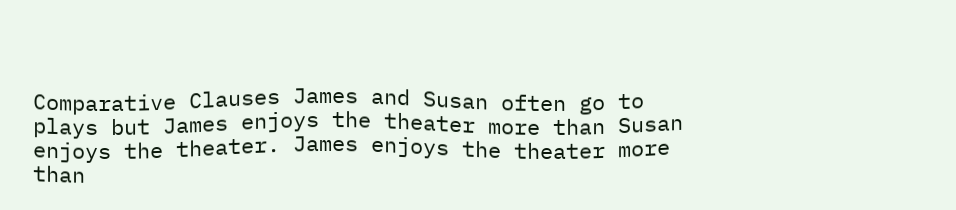Comparative Clauses James and Susan often go to plays but James enjoys the theater more than Susan enjoys the theater. James enjoys the theater more than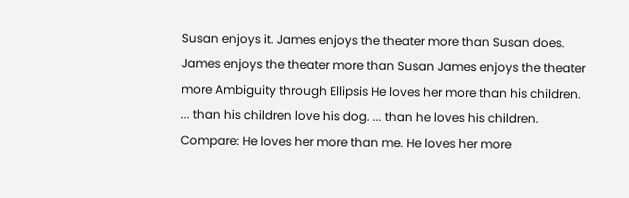Susan enjoys it. James enjoys the theater more than Susan does. James enjoys the theater more than Susan James enjoys the theater more Ambiguity through Ellipsis He loves her more than his children. ... than his children love his dog. ... than he loves his children. Compare: He loves her more than me. He loves her more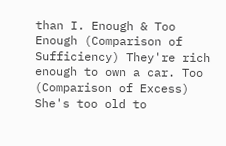than I. Enough & Too Enough (Comparison of Sufficiency) They're rich enough to own a car. Too (Comparison of Excess) She's too old to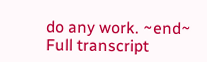do any work. ~end~
Full transcript